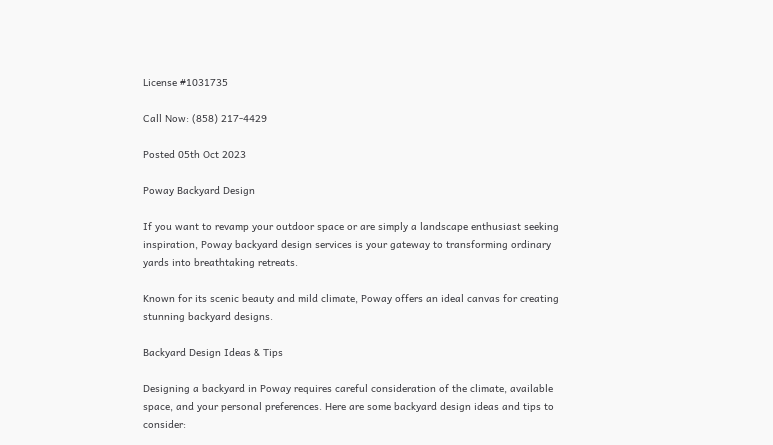License #1031735

Call Now: (858) 217-4429

Posted 05th Oct 2023

Poway Backyard Design

If you want to revamp your outdoor space or are simply a landscape enthusiast seeking inspiration, Poway backyard design services is your gateway to transforming ordinary yards into breathtaking retreats.

Known for its scenic beauty and mild climate, Poway offers an ideal canvas for creating stunning backyard designs.

Backyard Design Ideas & Tips

Designing a backyard in Poway requires careful consideration of the climate, available space, and your personal preferences. Here are some backyard design ideas and tips to consider: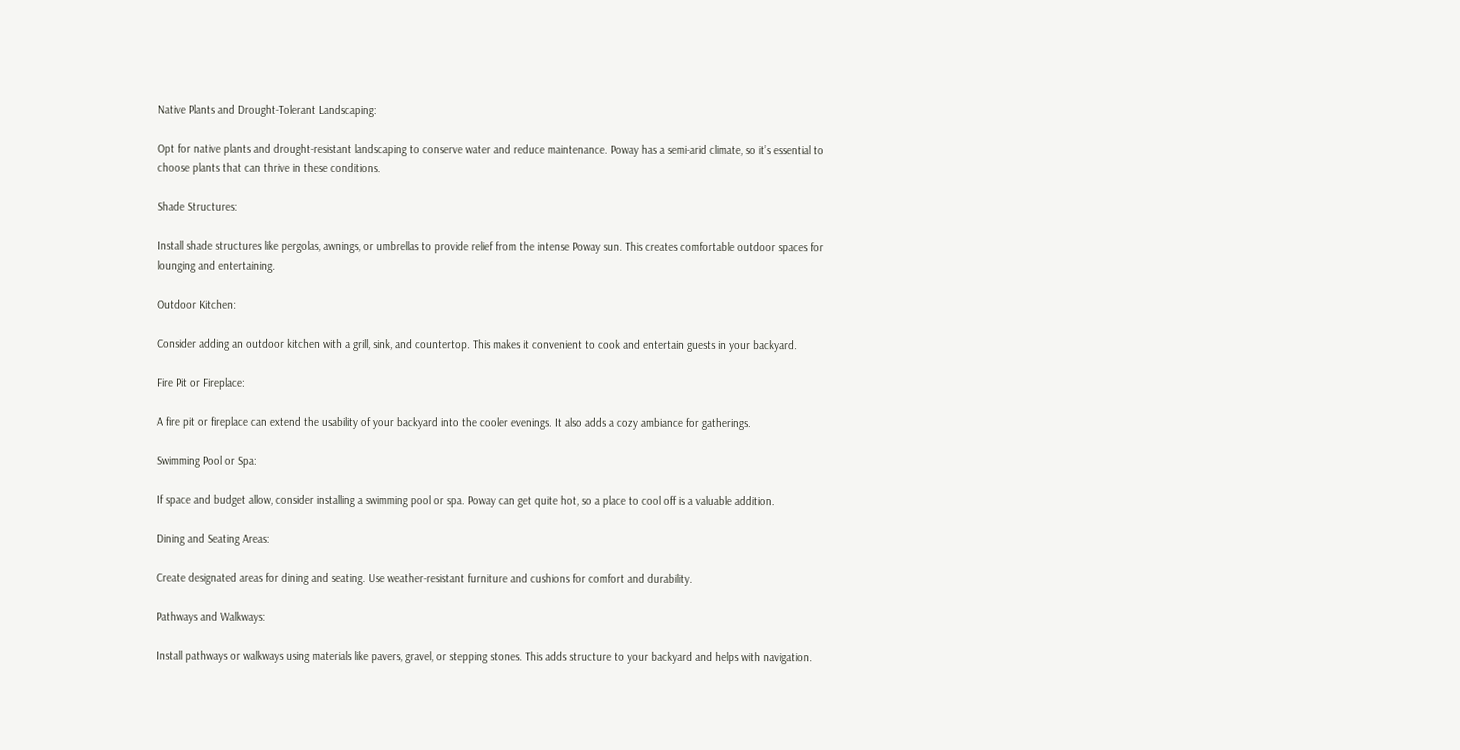Native Plants and Drought-Tolerant Landscaping:

Opt for native plants and drought-resistant landscaping to conserve water and reduce maintenance. Poway has a semi-arid climate, so it’s essential to choose plants that can thrive in these conditions.

Shade Structures:

Install shade structures like pergolas, awnings, or umbrellas to provide relief from the intense Poway sun. This creates comfortable outdoor spaces for lounging and entertaining.

Outdoor Kitchen:

Consider adding an outdoor kitchen with a grill, sink, and countertop. This makes it convenient to cook and entertain guests in your backyard.

Fire Pit or Fireplace:

A fire pit or fireplace can extend the usability of your backyard into the cooler evenings. It also adds a cozy ambiance for gatherings.

Swimming Pool or Spa:

If space and budget allow, consider installing a swimming pool or spa. Poway can get quite hot, so a place to cool off is a valuable addition.

Dining and Seating Areas:

Create designated areas for dining and seating. Use weather-resistant furniture and cushions for comfort and durability.

Pathways and Walkways:

Install pathways or walkways using materials like pavers, gravel, or stepping stones. This adds structure to your backyard and helps with navigation.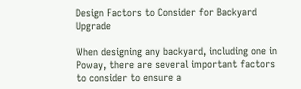Design Factors to Consider for Backyard Upgrade

When designing any backyard, including one in Poway, there are several important factors to consider to ensure a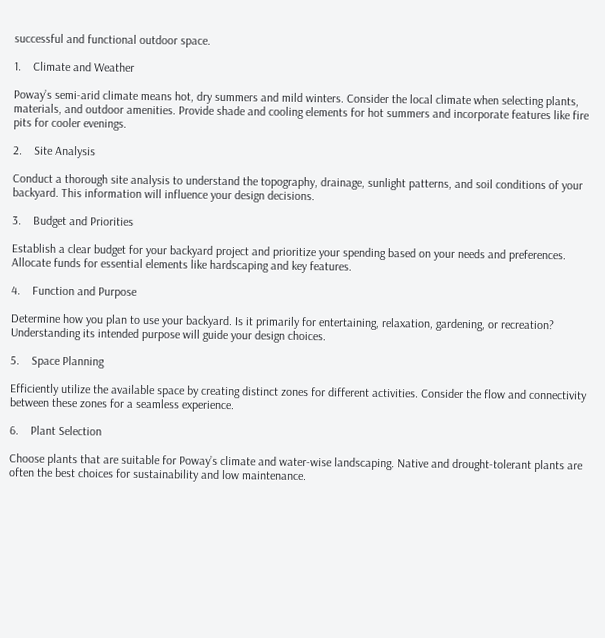successful and functional outdoor space.

1.    Climate and Weather

Poway’s semi-arid climate means hot, dry summers and mild winters. Consider the local climate when selecting plants, materials, and outdoor amenities. Provide shade and cooling elements for hot summers and incorporate features like fire pits for cooler evenings.

2.    Site Analysis

Conduct a thorough site analysis to understand the topography, drainage, sunlight patterns, and soil conditions of your backyard. This information will influence your design decisions.

3.    Budget and Priorities

Establish a clear budget for your backyard project and prioritize your spending based on your needs and preferences. Allocate funds for essential elements like hardscaping and key features.

4.    Function and Purpose

Determine how you plan to use your backyard. Is it primarily for entertaining, relaxation, gardening, or recreation? Understanding its intended purpose will guide your design choices.

5.    Space Planning

Efficiently utilize the available space by creating distinct zones for different activities. Consider the flow and connectivity between these zones for a seamless experience.

6.    Plant Selection

Choose plants that are suitable for Poway’s climate and water-wise landscaping. Native and drought-tolerant plants are often the best choices for sustainability and low maintenance.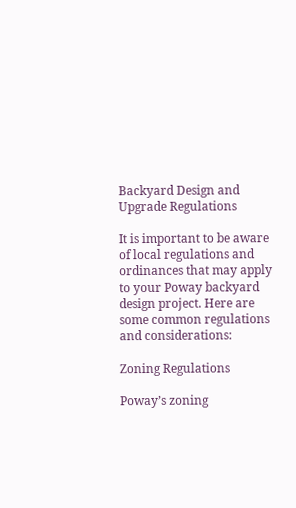Backyard Design and Upgrade Regulations

It is important to be aware of local regulations and ordinances that may apply to your Poway backyard design project. Here are some common regulations and considerations:

Zoning Regulations

Poway’s zoning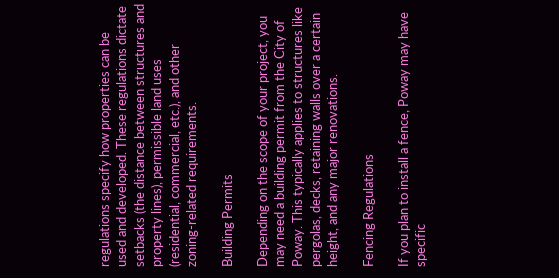regulations specify how properties can be used and developed. These regulations dictate setbacks (the distance between structures and property lines), permissible land uses (residential, commercial, etc.), and other zoning-related requirements.

Building Permits

Depending on the scope of your project, you may need a building permit from the City of Poway. This typically applies to structures like pergolas, decks, retaining walls over a certain height, and any major renovations.

Fencing Regulations

If you plan to install a fence, Poway may have specific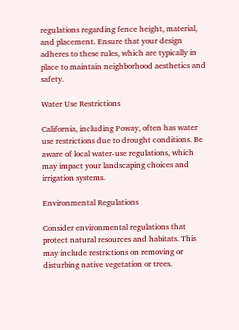regulations regarding fence height, material, and placement. Ensure that your design adheres to these rules, which are typically in place to maintain neighborhood aesthetics and safety.

Water Use Restrictions

California, including Poway, often has water use restrictions due to drought conditions. Be aware of local water-use regulations, which may impact your landscaping choices and irrigation systems.

Environmental Regulations

Consider environmental regulations that protect natural resources and habitats. This may include restrictions on removing or disturbing native vegetation or trees.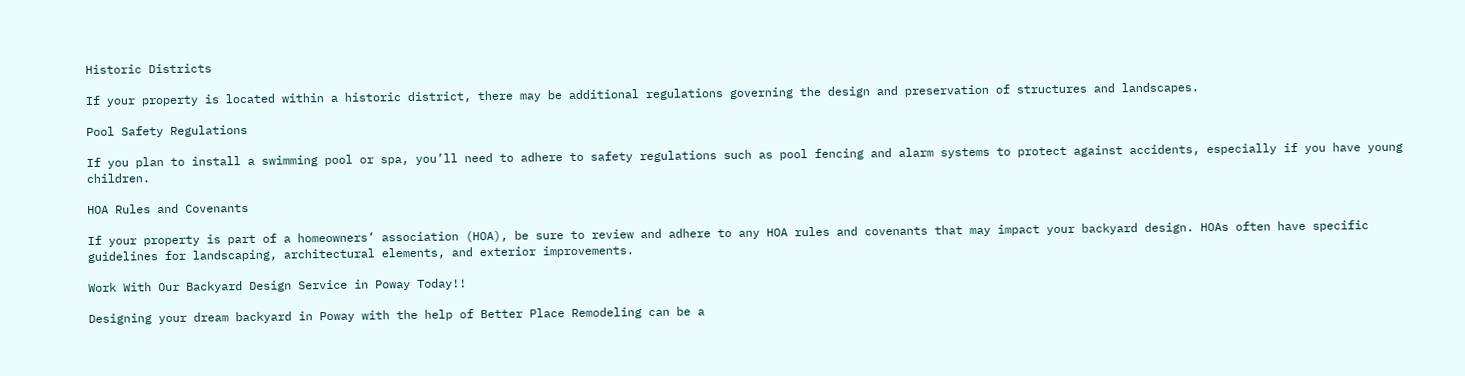Historic Districts

If your property is located within a historic district, there may be additional regulations governing the design and preservation of structures and landscapes.

Pool Safety Regulations

If you plan to install a swimming pool or spa, you’ll need to adhere to safety regulations such as pool fencing and alarm systems to protect against accidents, especially if you have young children.

HOA Rules and Covenants

If your property is part of a homeowners’ association (HOA), be sure to review and adhere to any HOA rules and covenants that may impact your backyard design. HOAs often have specific guidelines for landscaping, architectural elements, and exterior improvements.

Work With Our Backyard Design Service in Poway Today!!

Designing your dream backyard in Poway with the help of Better Place Remodeling can be a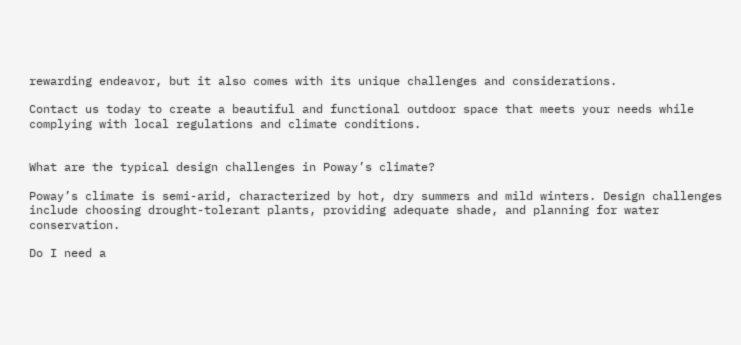rewarding endeavor, but it also comes with its unique challenges and considerations.

Contact us today to create a beautiful and functional outdoor space that meets your needs while complying with local regulations and climate conditions.


What are the typical design challenges in Poway’s climate?

Poway’s climate is semi-arid, characterized by hot, dry summers and mild winters. Design challenges include choosing drought-tolerant plants, providing adequate shade, and planning for water conservation.

Do I need a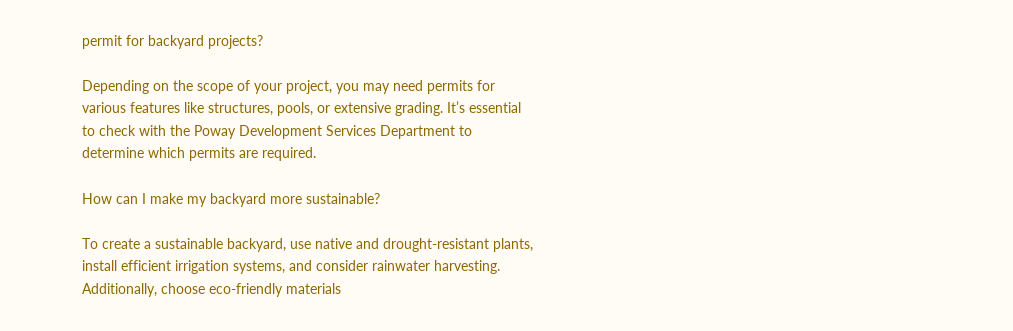permit for backyard projects?

Depending on the scope of your project, you may need permits for various features like structures, pools, or extensive grading. It’s essential to check with the Poway Development Services Department to determine which permits are required.

How can I make my backyard more sustainable?

To create a sustainable backyard, use native and drought-resistant plants, install efficient irrigation systems, and consider rainwater harvesting. Additionally, choose eco-friendly materials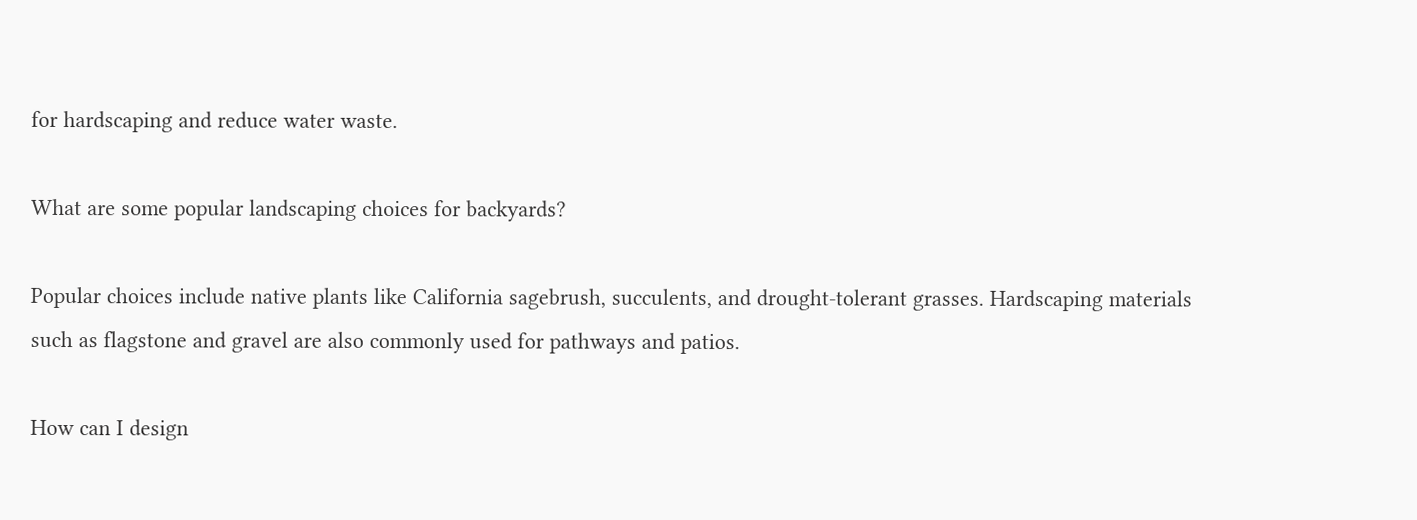for hardscaping and reduce water waste.

What are some popular landscaping choices for backyards?

Popular choices include native plants like California sagebrush, succulents, and drought-tolerant grasses. Hardscaping materials such as flagstone and gravel are also commonly used for pathways and patios.

How can I design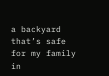a backyard that’s safe for my family in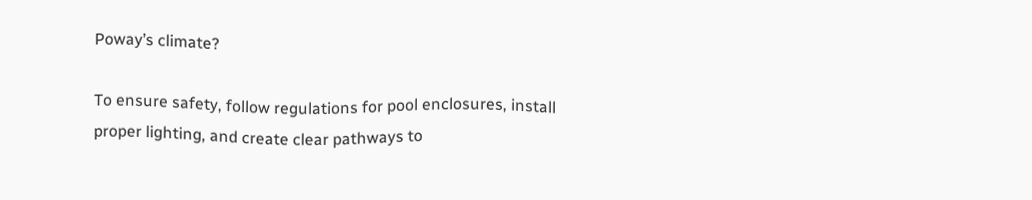Poway’s climate?

To ensure safety, follow regulations for pool enclosures, install proper lighting, and create clear pathways to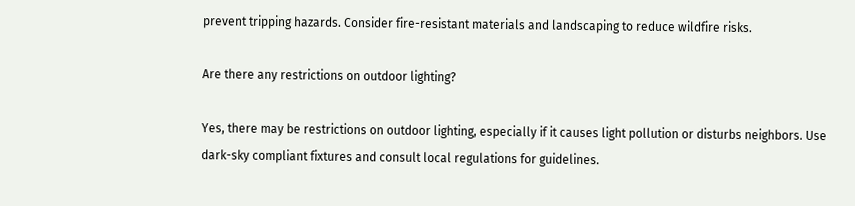prevent tripping hazards. Consider fire-resistant materials and landscaping to reduce wildfire risks.

Are there any restrictions on outdoor lighting?

Yes, there may be restrictions on outdoor lighting, especially if it causes light pollution or disturbs neighbors. Use dark-sky compliant fixtures and consult local regulations for guidelines.